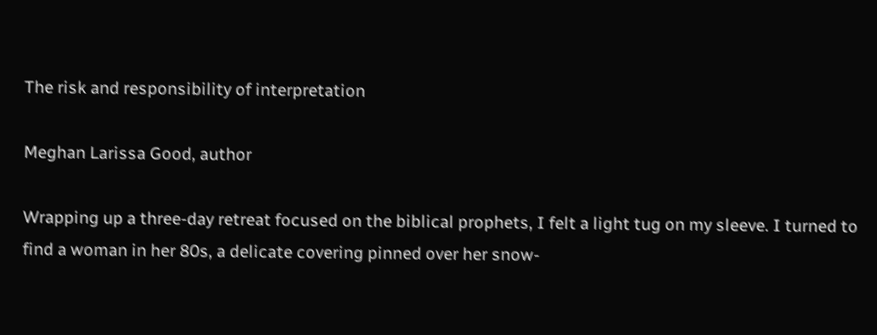The risk and responsibility of interpretation

Meghan Larissa Good, author

Wrapping up a three-day retreat focused on the biblical prophets, I felt a light tug on my sleeve. I turned to find a woman in her 80s, a delicate covering pinned over her snow-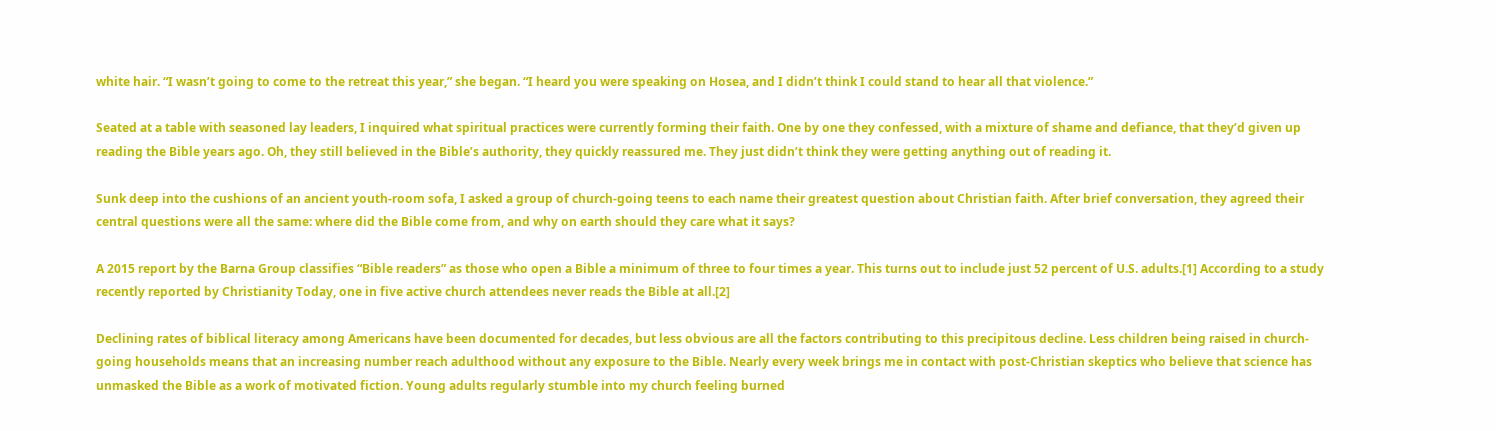white hair. “I wasn’t going to come to the retreat this year,” she began. “I heard you were speaking on Hosea, and I didn’t think I could stand to hear all that violence.”

Seated at a table with seasoned lay leaders, I inquired what spiritual practices were currently forming their faith. One by one they confessed, with a mixture of shame and defiance, that they’d given up reading the Bible years ago. Oh, they still believed in the Bible’s authority, they quickly reassured me. They just didn’t think they were getting anything out of reading it.

Sunk deep into the cushions of an ancient youth-room sofa, I asked a group of church-going teens to each name their greatest question about Christian faith. After brief conversation, they agreed their central questions were all the same: where did the Bible come from, and why on earth should they care what it says?

A 2015 report by the Barna Group classifies “Bible readers” as those who open a Bible a minimum of three to four times a year. This turns out to include just 52 percent of U.S. adults.[1] According to a study recently reported by Christianity Today, one in five active church attendees never reads the Bible at all.[2]

Declining rates of biblical literacy among Americans have been documented for decades, but less obvious are all the factors contributing to this precipitous decline. Less children being raised in church-going households means that an increasing number reach adulthood without any exposure to the Bible. Nearly every week brings me in contact with post-Christian skeptics who believe that science has unmasked the Bible as a work of motivated fiction. Young adults regularly stumble into my church feeling burned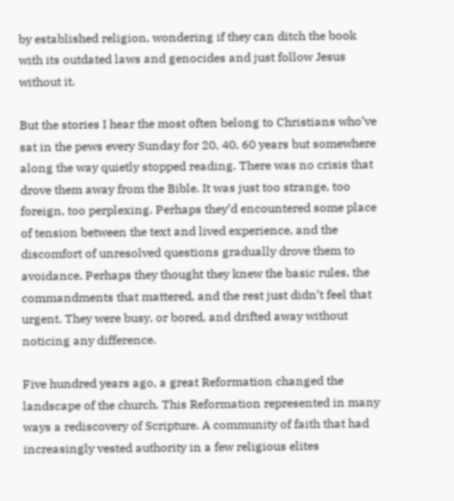by established religion, wondering if they can ditch the book with its outdated laws and genocides and just follow Jesus without it.

But the stories I hear the most often belong to Christians who’ve sat in the pews every Sunday for 20, 40, 60 years but somewhere along the way quietly stopped reading. There was no crisis that drove them away from the Bible. It was just too strange, too foreign, too perplexing. Perhaps they’d encountered some place of tension between the text and lived experience, and the discomfort of unresolved questions gradually drove them to avoidance. Perhaps they thought they knew the basic rules, the commandments that mattered, and the rest just didn’t feel that urgent. They were busy, or bored, and drifted away without noticing any difference.

Five hundred years ago, a great Reformation changed the landscape of the church. This Reformation represented in many ways a rediscovery of Scripture. A community of faith that had increasingly vested authority in a few religious elites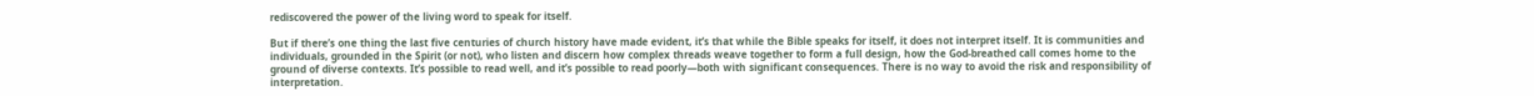rediscovered the power of the living word to speak for itself.

But if there’s one thing the last five centuries of church history have made evident, it’s that while the Bible speaks for itself, it does not interpret itself. It is communities and individuals, grounded in the Spirit (or not), who listen and discern how complex threads weave together to form a full design, how the God-breathed call comes home to the ground of diverse contexts. It’s possible to read well, and it’s possible to read poorly—both with significant consequences. There is no way to avoid the risk and responsibility of interpretation.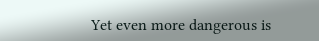Yet even more dangerous is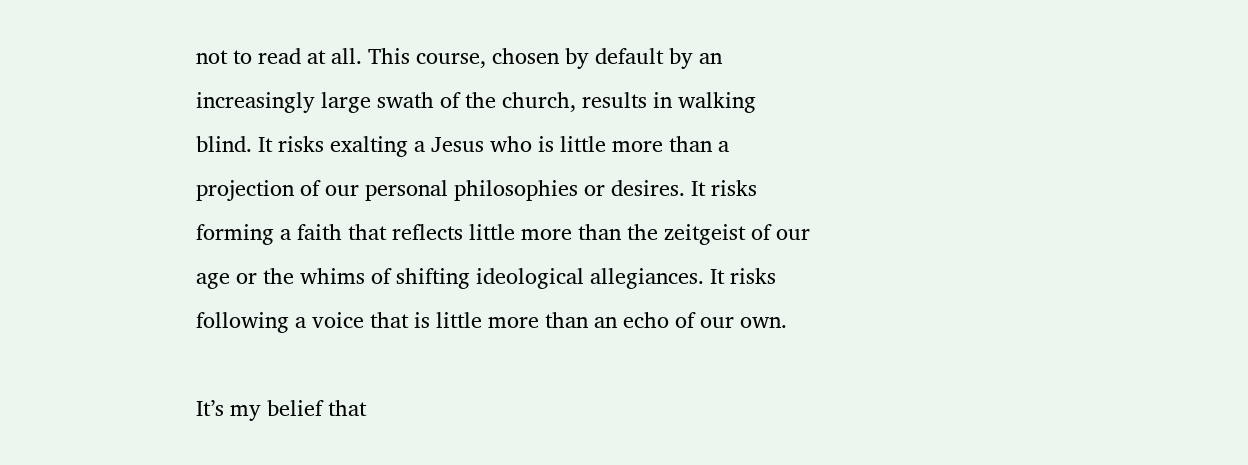not to read at all. This course, chosen by default by an increasingly large swath of the church, results in walking blind. It risks exalting a Jesus who is little more than a projection of our personal philosophies or desires. It risks forming a faith that reflects little more than the zeitgeist of our age or the whims of shifting ideological allegiances. It risks following a voice that is little more than an echo of our own.

It’s my belief that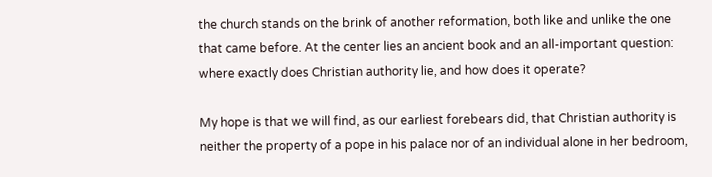the church stands on the brink of another reformation, both like and unlike the one that came before. At the center lies an ancient book and an all-important question: where exactly does Christian authority lie, and how does it operate?

My hope is that we will find, as our earliest forebears did, that Christian authority is neither the property of a pope in his palace nor of an individual alone in her bedroom,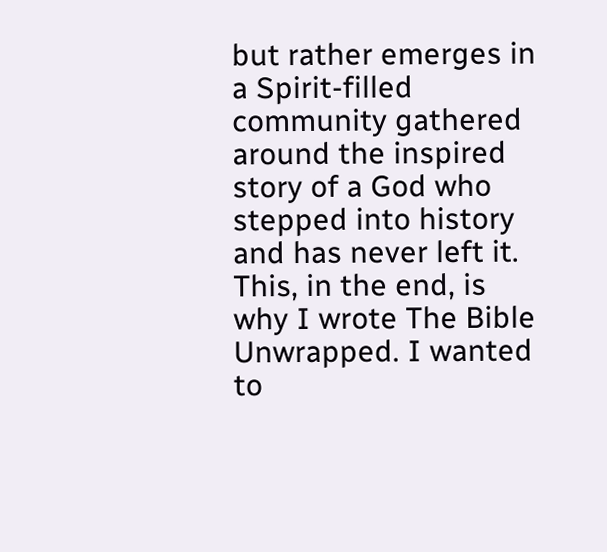but rather emerges in a Spirit-filled community gathered around the inspired story of a God who stepped into history and has never left it. This, in the end, is why I wrote The Bible Unwrapped. I wanted to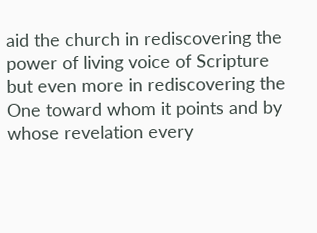aid the church in rediscovering the power of living voice of Scripture but even more in rediscovering the One toward whom it points and by whose revelation every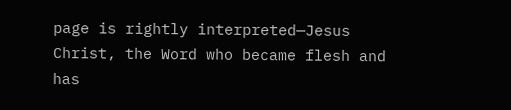page is rightly interpreted—Jesus Christ, the Word who became flesh and has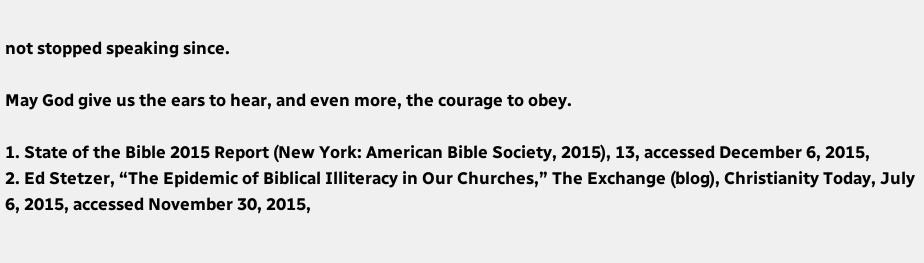not stopped speaking since.

May God give us the ears to hear, and even more, the courage to obey.

1. State of the Bible 2015 Report (New York: American Bible Society, 2015), 13, accessed December 6, 2015,
2. Ed Stetzer, “The Epidemic of Biblical Illiteracy in Our Churches,” The Exchange (blog), Christianity Today, July 6, 2015, accessed November 30, 2015,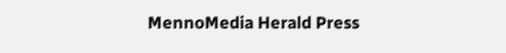MennoMedia Herald Press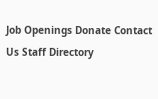Job Openings Donate Contact Us Staff Directory